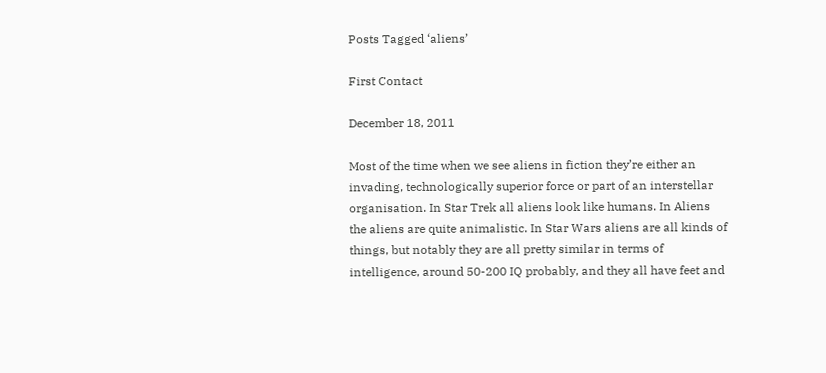Posts Tagged ‘aliens’

First Contact

December 18, 2011

Most of the time when we see aliens in fiction they’re either an invading, technologically superior force or part of an interstellar organisation. In Star Trek all aliens look like humans. In Aliens the aliens are quite animalistic. In Star Wars aliens are all kinds of things, but notably they are all pretty similar in terms of intelligence, around 50-200 IQ probably, and they all have feet and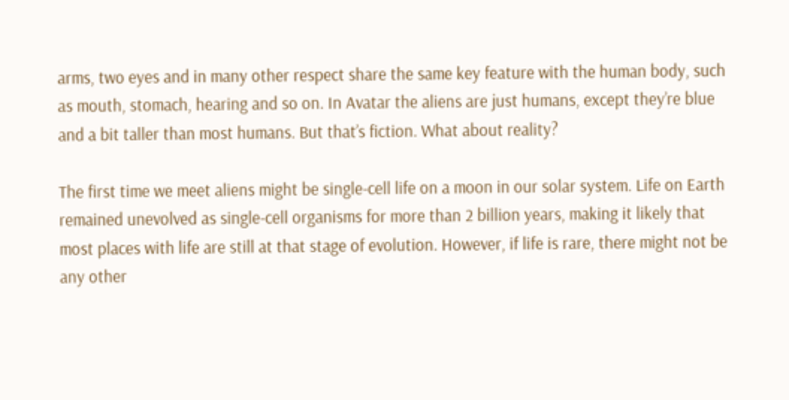arms, two eyes and in many other respect share the same key feature with the human body, such as mouth, stomach, hearing and so on. In Avatar the aliens are just humans, except they’re blue and a bit taller than most humans. But that’s fiction. What about reality?

The first time we meet aliens might be single-cell life on a moon in our solar system. Life on Earth remained unevolved as single-cell organisms for more than 2 billion years, making it likely that most places with life are still at that stage of evolution. However, if life is rare, there might not be any other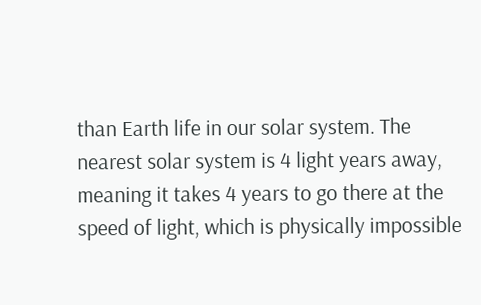than Earth life in our solar system. The nearest solar system is 4 light years away, meaning it takes 4 years to go there at the speed of light, which is physically impossible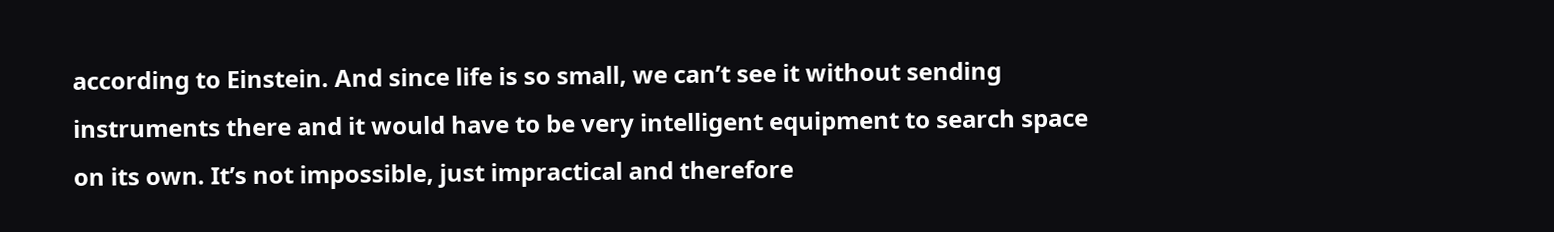according to Einstein. And since life is so small, we can’t see it without sending instruments there and it would have to be very intelligent equipment to search space on its own. It’s not impossible, just impractical and therefore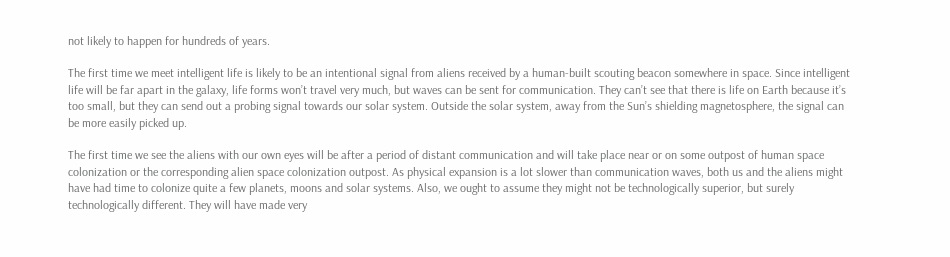not likely to happen for hundreds of years.

The first time we meet intelligent life is likely to be an intentional signal from aliens received by a human-built scouting beacon somewhere in space. Since intelligent life will be far apart in the galaxy, life forms won’t travel very much, but waves can be sent for communication. They can’t see that there is life on Earth because it’s too small, but they can send out a probing signal towards our solar system. Outside the solar system, away from the Sun’s shielding magnetosphere, the signal can be more easily picked up.

The first time we see the aliens with our own eyes will be after a period of distant communication and will take place near or on some outpost of human space colonization or the corresponding alien space colonization outpost. As physical expansion is a lot slower than communication waves, both us and the aliens might have had time to colonize quite a few planets, moons and solar systems. Also, we ought to assume they might not be technologically superior, but surely technologically different. They will have made very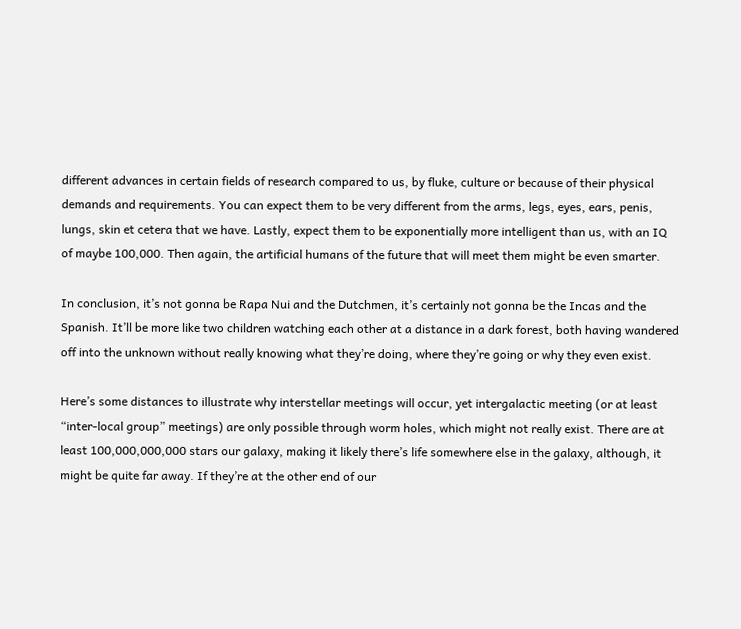different advances in certain fields of research compared to us, by fluke, culture or because of their physical demands and requirements. You can expect them to be very different from the arms, legs, eyes, ears, penis, lungs, skin et cetera that we have. Lastly, expect them to be exponentially more intelligent than us, with an IQ of maybe 100,000. Then again, the artificial humans of the future that will meet them might be even smarter.

In conclusion, it’s not gonna be Rapa Nui and the Dutchmen, it’s certainly not gonna be the Incas and the Spanish. It’ll be more like two children watching each other at a distance in a dark forest, both having wandered off into the unknown without really knowing what they’re doing, where they’re going or why they even exist.

Here’s some distances to illustrate why interstellar meetings will occur, yet intergalactic meeting (or at least “inter-local group” meetings) are only possible through worm holes, which might not really exist. There are at least 100,000,000,000 stars our galaxy, making it likely there’s life somewhere else in the galaxy, although, it might be quite far away. If they’re at the other end of our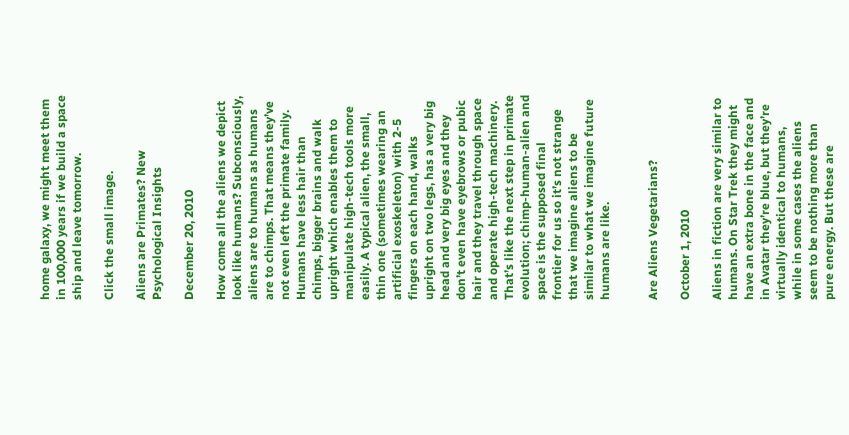home galaxy, we might meet them in 100,000 years if we build a space ship and leave tomorrow.

Click the small image.

Aliens are Primates? New Psychological Insights

December 20, 2010

How come all the aliens we depict look like humans? Subconsciously, aliens are to humans as humans are to chimps. That means they’ve not even left the primate family. Humans have less hair than chimps, bigger brains and walk upright which enables them to manipulate high-tech tools more easily. A typical alien, the small, thin one (sometimes wearing an artificial exoskeleton) with 2-5 fingers on each hand, walks upright on two legs, has a very big head and very big eyes and they don’t even have eyebrows or pubic hair and they travel through space and operate high-tech machinery. That’s like the next step in primate evolution; chimp-human-alien and space is the supposed final frontier for us so it’s not strange that we imagine aliens to be similar to what we imagine future humans are like.


Are Aliens Vegetarians?

October 1, 2010

Aliens in fiction are very similar to humans. On Star Trek they might have an extra bone in the face and in Avatar they’re blue, but they’re virtually identical to humans, while in some cases the aliens seem to be nothing more than pure energy. But these are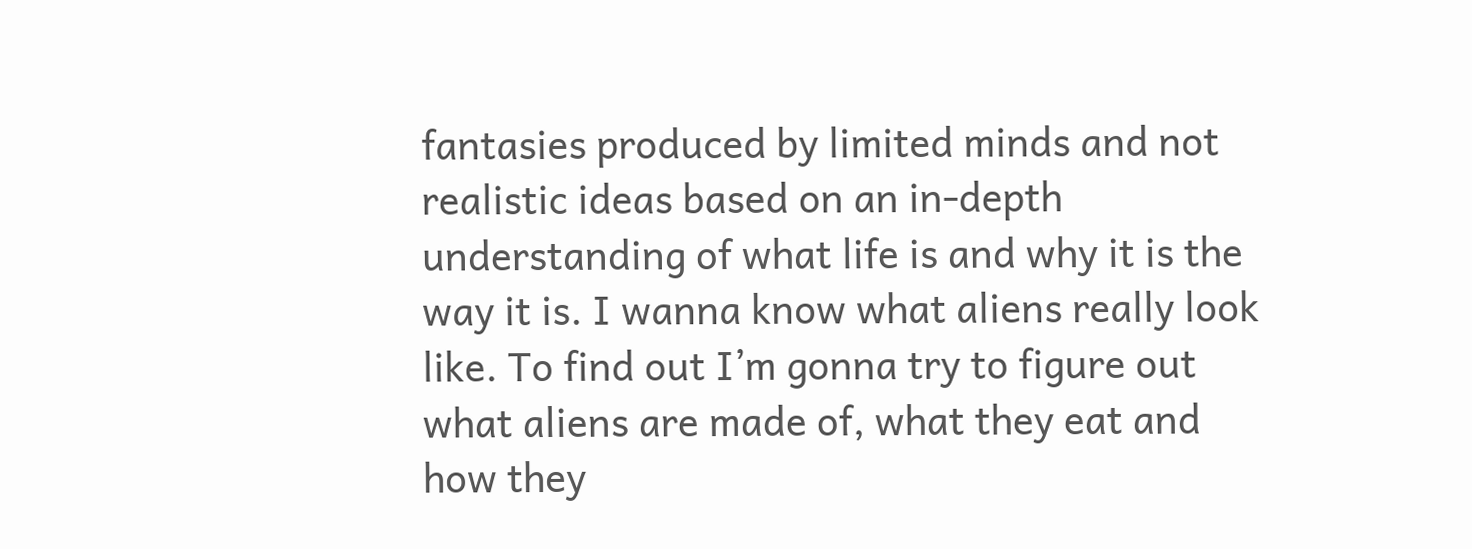fantasies produced by limited minds and not realistic ideas based on an in-depth understanding of what life is and why it is the way it is. I wanna know what aliens really look like. To find out I’m gonna try to figure out what aliens are made of, what they eat and how they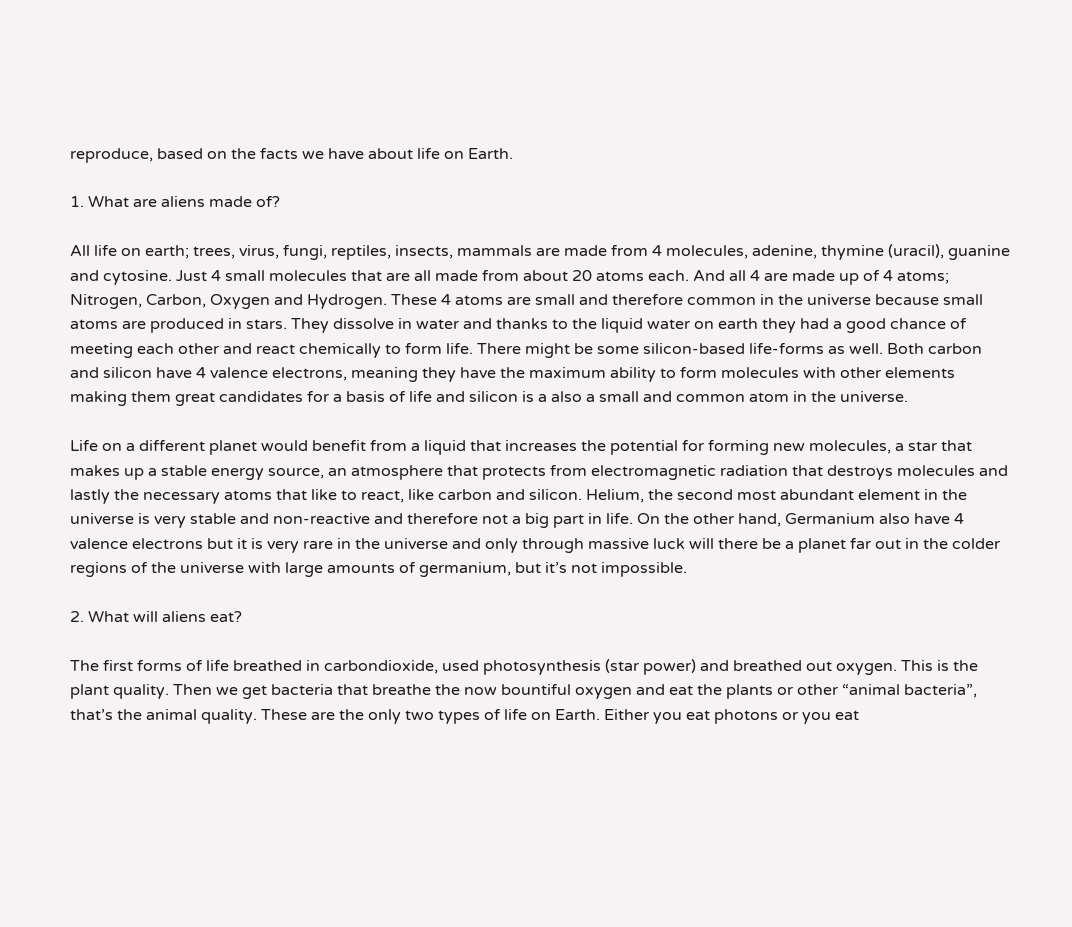reproduce, based on the facts we have about life on Earth.

1. What are aliens made of?

All life on earth; trees, virus, fungi, reptiles, insects, mammals are made from 4 molecules, adenine, thymine (uracil), guanine and cytosine. Just 4 small molecules that are all made from about 20 atoms each. And all 4 are made up of 4 atoms; Nitrogen, Carbon, Oxygen and Hydrogen. These 4 atoms are small and therefore common in the universe because small atoms are produced in stars. They dissolve in water and thanks to the liquid water on earth they had a good chance of meeting each other and react chemically to form life. There might be some silicon-based life-forms as well. Both carbon and silicon have 4 valence electrons, meaning they have the maximum ability to form molecules with other elements making them great candidates for a basis of life and silicon is a also a small and common atom in the universe.

Life on a different planet would benefit from a liquid that increases the potential for forming new molecules, a star that makes up a stable energy source, an atmosphere that protects from electromagnetic radiation that destroys molecules and lastly the necessary atoms that like to react, like carbon and silicon. Helium, the second most abundant element in the universe is very stable and non-reactive and therefore not a big part in life. On the other hand, Germanium also have 4 valence electrons but it is very rare in the universe and only through massive luck will there be a planet far out in the colder regions of the universe with large amounts of germanium, but it’s not impossible.

2. What will aliens eat?

The first forms of life breathed in carbondioxide, used photosynthesis (star power) and breathed out oxygen. This is the plant quality. Then we get bacteria that breathe the now bountiful oxygen and eat the plants or other “animal bacteria”, that’s the animal quality. These are the only two types of life on Earth. Either you eat photons or you eat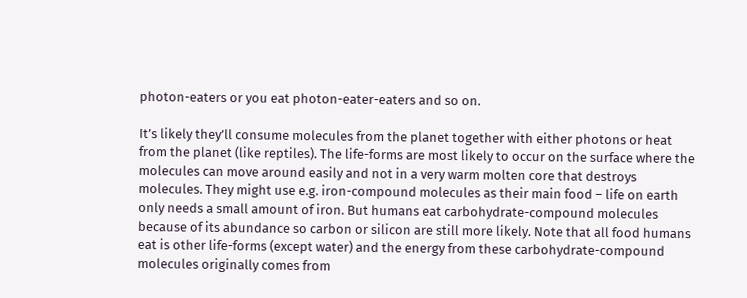photon-eaters or you eat photon-eater-eaters and so on.

It’s likely they’ll consume molecules from the planet together with either photons or heat from the planet (like reptiles). The life-forms are most likely to occur on the surface where the molecules can move around easily and not in a very warm molten core that destroys molecules. They might use e.g. iron-compound molecules as their main food – life on earth only needs a small amount of iron. But humans eat carbohydrate-compound molecules because of its abundance so carbon or silicon are still more likely. Note that all food humans eat is other life-forms (except water) and the energy from these carbohydrate-compound molecules originally comes from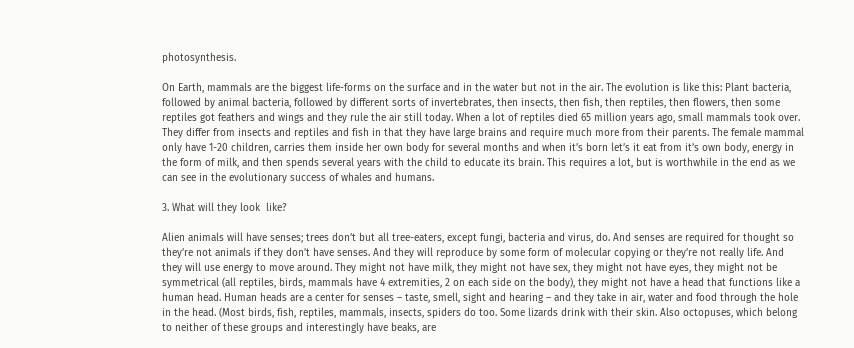photosynthesis.

On Earth, mammals are the biggest life-forms on the surface and in the water but not in the air. The evolution is like this: Plant bacteria, followed by animal bacteria, followed by different sorts of invertebrates, then insects, then fish, then reptiles, then flowers, then some reptiles got feathers and wings and they rule the air still today. When a lot of reptiles died 65 million years ago, small mammals took over. They differ from insects and reptiles and fish in that they have large brains and require much more from their parents. The female mammal only have 1-20 children, carries them inside her own body for several months and when it’s born let’s it eat from it’s own body, energy in the form of milk, and then spends several years with the child to educate its brain. This requires a lot, but is worthwhile in the end as we can see in the evolutionary success of whales and humans.

3. What will they look  like?

Alien animals will have senses; trees don’t but all tree-eaters, except fungi, bacteria and virus, do. And senses are required for thought so they’re not animals if they don’t have senses. And they will reproduce by some form of molecular copying or they’re not really life. And they will use energy to move around. They might not have milk, they might not have sex, they might not have eyes, they might not be symmetrical (all reptiles, birds, mammals have 4 extremities, 2 on each side on the body), they might not have a head that functions like a human head. Human heads are a center for senses – taste, smell, sight and hearing – and they take in air, water and food through the hole in the head. (Most birds, fish, reptiles, mammals, insects, spiders do too. Some lizards drink with their skin. Also octopuses, which belong to neither of these groups and interestingly have beaks, are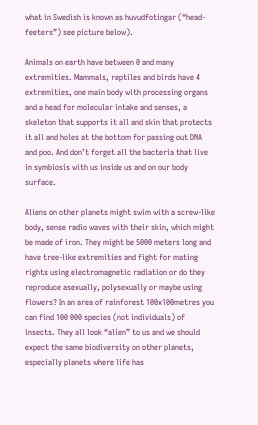what in Swedish is known as huvudfotingar (“head-feeters”) see picture below).

Animals on earth have between 0 and many extremities. Mammals, reptiles and birds have 4 extremities, one main body with processing organs and a head for molecular intake and senses, a skeleton that supports it all and skin that protects it all and holes at the bottom for passing out DNA and poo. And don’t forget all the bacteria that live in symbiosis with us inside us and on our body surface.

Aliens on other planets might swim with a screw-like body, sense radio waves with their skin, which might be made of iron. They might be 5000 meters long and have tree-like extremities and fight for mating rights using electromagnetic radiation or do they reproduce asexually, polysexually or maybe using flowers? In an area of rainforest 100x100metres you can find 100 000 species (not individuals) of insects. They all look “alien” to us and we should expect the same biodiversity on other planets, especially planets where life has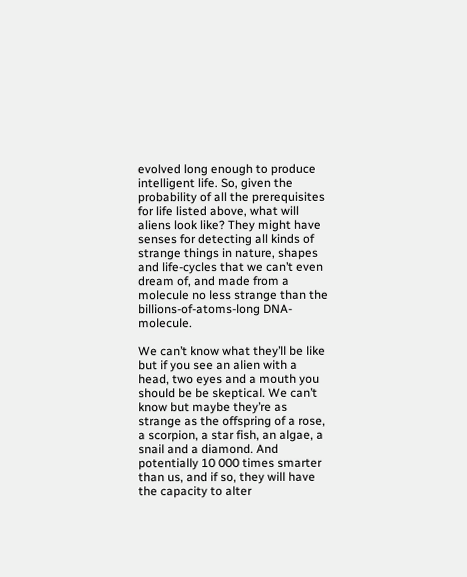evolved long enough to produce intelligent life. So, given the probability of all the prerequisites for life listed above, what will aliens look like? They might have senses for detecting all kinds of strange things in nature, shapes and life-cycles that we can’t even dream of, and made from a molecule no less strange than the billions-of-atoms-long DNA-molecule.

We can’t know what they’ll be like but if you see an alien with a head, two eyes and a mouth you should be be skeptical. We can’t know but maybe they’re as strange as the offspring of a rose, a scorpion, a star fish, an algae, a snail and a diamond. And potentially 10 000 times smarter than us, and if so, they will have the capacity to alter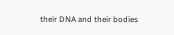their DNA and their bodies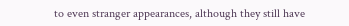to even stranger appearances, although they still have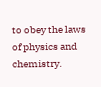to obey the laws of physics and chemistry.